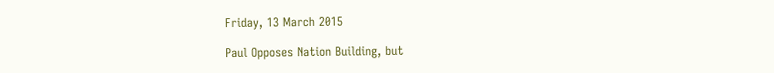Friday, 13 March 2015

Paul Opposes Nation Building, but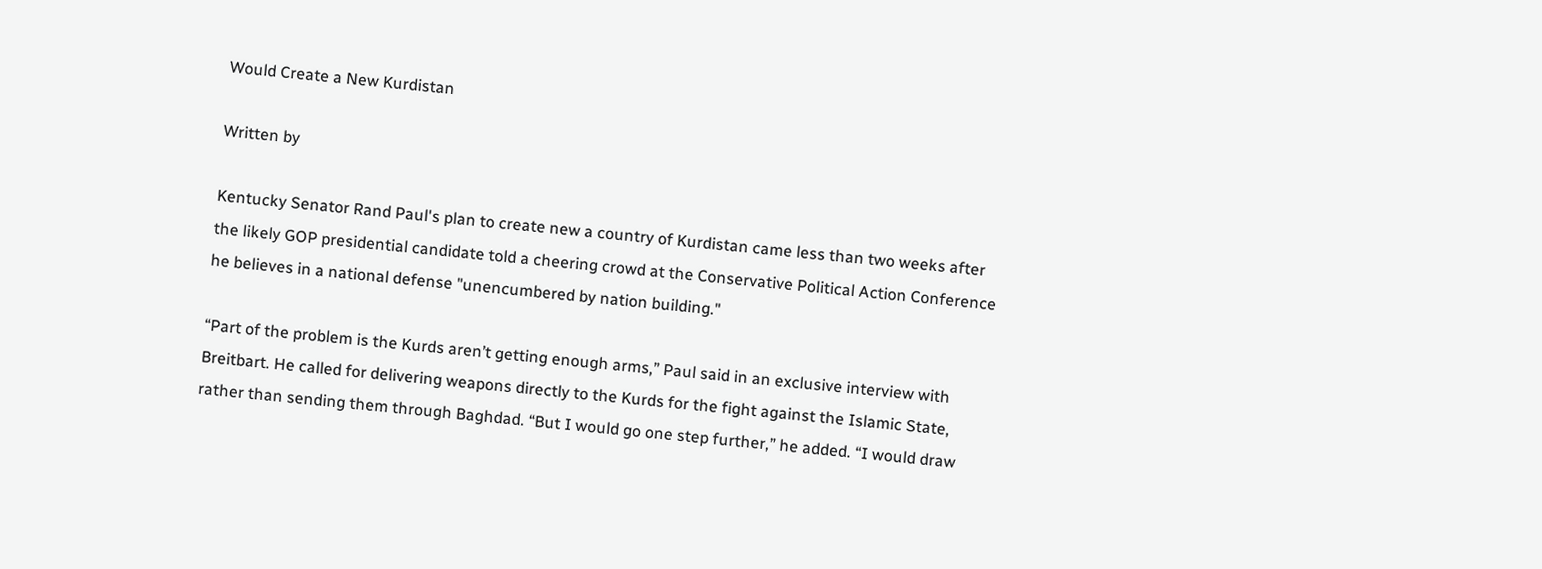Would Create a New Kurdistan

Written by

Kentucky Senator Rand Paul's plan to create new a country of Kurdistan came less than two weeks after the likely GOP presidential candidate told a cheering crowd at the Conservative Political Action Conference he believes in a national defense "unencumbered by nation building."

“Part of the problem is the Kurds aren’t getting enough arms,” Paul said in an exclusive interview with Breitbart. He called for delivering weapons directly to the Kurds for the fight against the Islamic State, rather than sending them through Baghdad. “But I would go one step further,” he added. “I would draw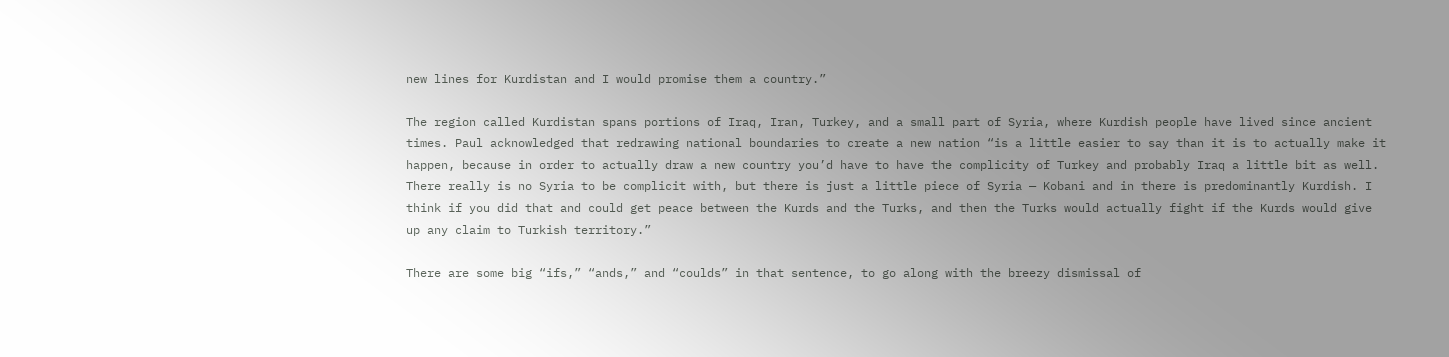new lines for Kurdistan and I would promise them a country.”

The region called Kurdistan spans portions of Iraq, Iran, Turkey, and a small part of Syria, where Kurdish people have lived since ancient times. Paul acknowledged that redrawing national boundaries to create a new nation “is a little easier to say than it is to actually make it happen, because in order to actually draw a new country you’d have to have the complicity of Turkey and probably Iraq a little bit as well. There really is no Syria to be complicit with, but there is just a little piece of Syria — Kobani and in there is predominantly Kurdish. I think if you did that and could get peace between the Kurds and the Turks, and then the Turks would actually fight if the Kurds would give up any claim to Turkish territory.”

There are some big “ifs,” “ands,” and “coulds” in that sentence, to go along with the breezy dismissal of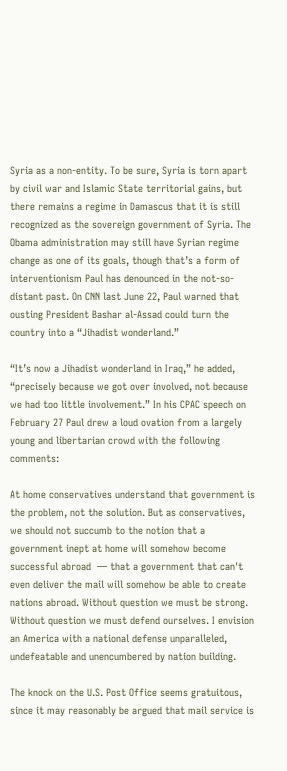Syria as a non-entity. To be sure, Syria is torn apart by civil war and Islamic State territorial gains, but there remains a regime in Damascus that it is still recognized as the sovereign government of Syria. The Obama administration may still have Syrian regime change as one of its goals, though that’s a form of interventionism Paul has denounced in the not-so-distant past. On CNN last June 22, Paul warned that ousting President Bashar al-Assad could turn the country into a “Jihadist wonderland.”

“It’s now a Jihadist wonderland in Iraq,” he added, “precisely because we got over involved, not because we had too little involvement.” In his CPAC speech on February 27 Paul drew a loud ovation from a largely young and libertarian crowd with the following comments:

At home conservatives understand that government is the problem, not the solution. But as conservatives, we should not succumb to the notion that a government inept at home will somehow become successful abroad  — that a government that can't even deliver the mail will somehow be able to create nations abroad. Without question we must be strong. Without question we must defend ourselves. I envision an America with a national defense unparalleled, undefeatable and unencumbered by nation building.

The knock on the U.S. Post Office seems gratuitous, since it may reasonably be argued that mail service is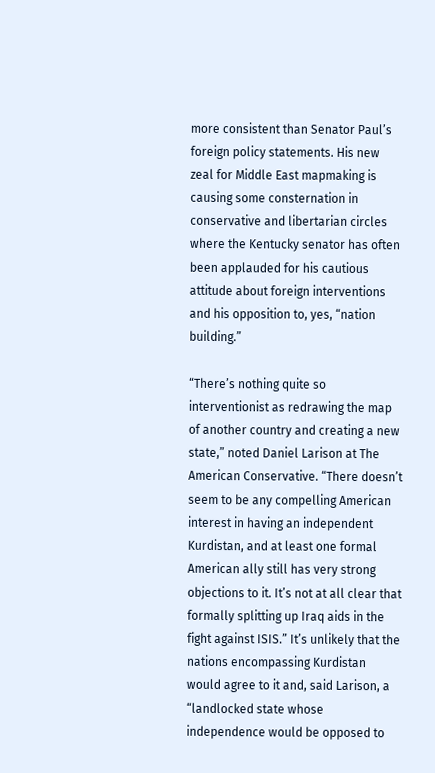more consistent than Senator Paul’s foreign policy statements. His new zeal for Middle East mapmaking is causing some consternation in conservative and libertarian circles where the Kentucky senator has often been applauded for his cautious attitude about foreign interventions and his opposition to, yes, “nation building.”

“There’s nothing quite so interventionist as redrawing the map of another country and creating a new state,” noted Daniel Larison at The American Conservative. “There doesn’t seem to be any compelling American interest in having an independent Kurdistan, and at least one formal American ally still has very strong objections to it. It’s not at all clear that formally splitting up Iraq aids in the fight against ISIS.” It’s unlikely that the nations encompassing Kurdistan would agree to it and, said Larison, a “landlocked state whose independence would be opposed to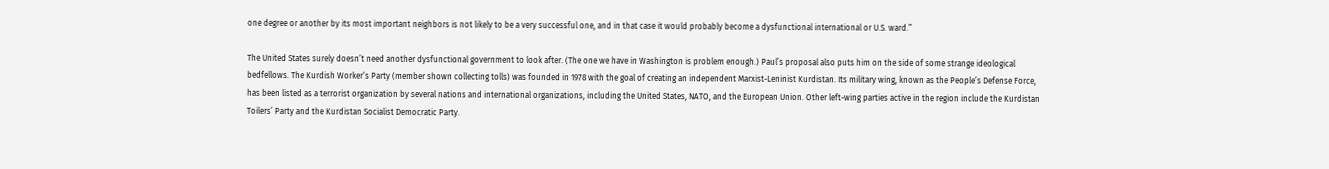one degree or another by its most important neighbors is not likely to be a very successful one, and in that case it would probably become a dysfunctional international or U.S. ward.”

The United States surely doesn’t need another dysfunctional government to look after. (The one we have in Washington is problem enough.) Paul’s proposal also puts him on the side of some strange ideological bedfellows. The Kurdish Worker’s Party (member shown collecting tolls) was founded in 1978 with the goal of creating an independent Marxist-Leninist Kurdistan. Its military wing, known as the People’s Defense Force, has been listed as a terrorist organization by several nations and international organizations, including the United States, NATO, and the European Union. Other left-wing parties active in the region include the Kurdistan Toilers’ Party and the Kurdistan Socialist Democratic Party.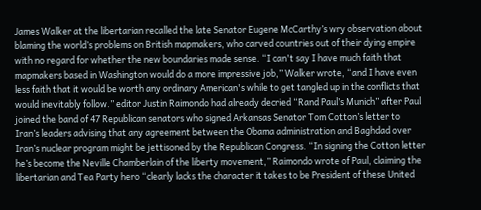James Walker at the libertarian recalled the late Senator Eugene McCarthy’s wry observation about blaming the world’s problems on British mapmakers, who carved countries out of their dying empire with no regard for whether the new boundaries made sense. “I can't say I have much faith that mapmakers based in Washington would do a more impressive job,” Walker wrote, “and I have even less faith that it would be worth any ordinary American's while to get tangled up in the conflicts that would inevitably follow.” editor Justin Raimondo had already decried “Rand Paul’s Munich” after Paul joined the band of 47 Republican senators who signed Arkansas Senator Tom Cotton’s letter to Iran’s leaders advising that any agreement between the Obama administration and Baghdad over Iran’s nuclear program might be jettisoned by the Republican Congress. “In signing the Cotton letter he’s become the Neville Chamberlain of the liberty movement,” Raimondo wrote of Paul, claiming the libertarian and Tea Party hero “clearly lacks the character it takes to be President of these United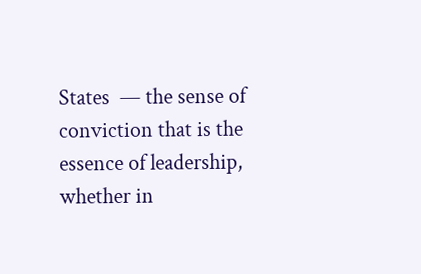States  — the sense of conviction that is the essence of leadership, whether in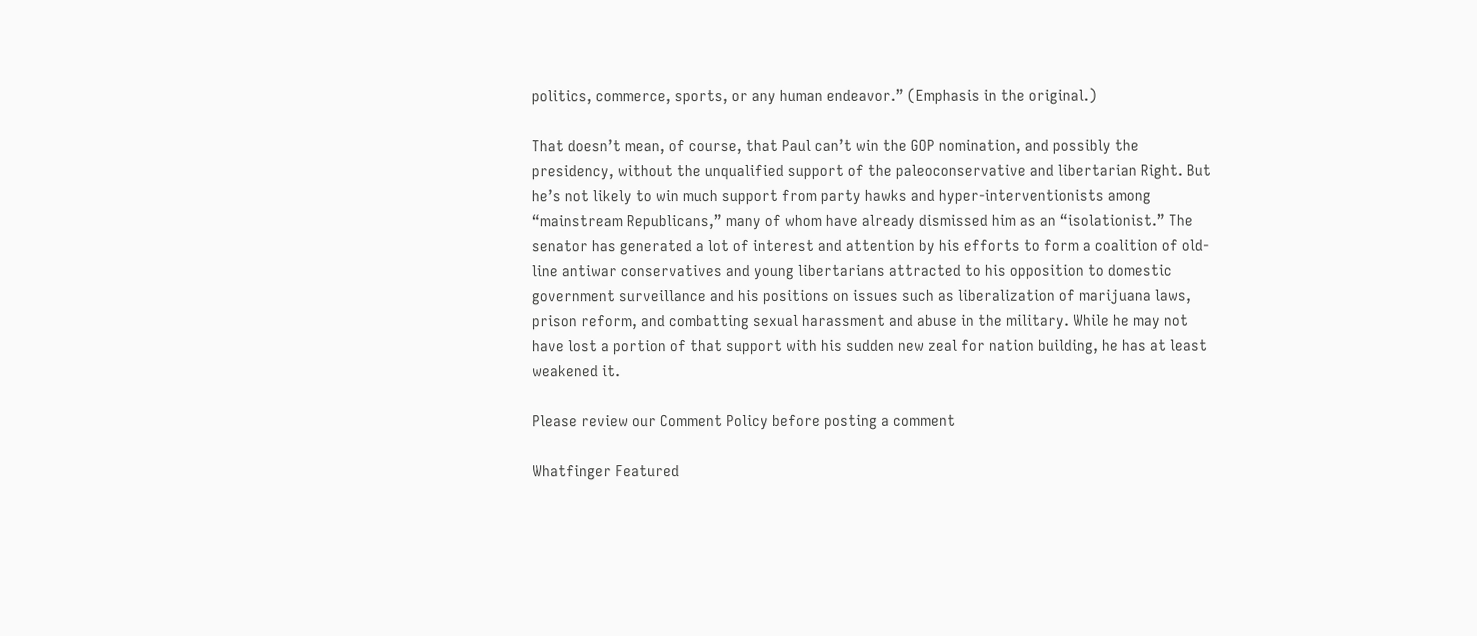politics, commerce, sports, or any human endeavor.” (Emphasis in the original.)

That doesn’t mean, of course, that Paul can’t win the GOP nomination, and possibly the presidency, without the unqualified support of the paleoconservative and libertarian Right. But he’s not likely to win much support from party hawks and hyper-interventionists among “mainstream Republicans,” many of whom have already dismissed him as an “isolationist.” The senator has generated a lot of interest and attention by his efforts to form a coalition of old-line antiwar conservatives and young libertarians attracted to his opposition to domestic government surveillance and his positions on issues such as liberalization of marijuana laws, prison reform, and combatting sexual harassment and abuse in the military. While he may not have lost a portion of that support with his sudden new zeal for nation building, he has at least weakened it.

Please review our Comment Policy before posting a comment

Whatfinger Featured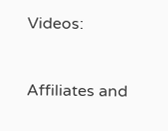Videos:


Affiliates and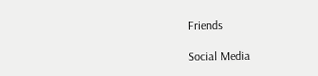Friends

Social Media